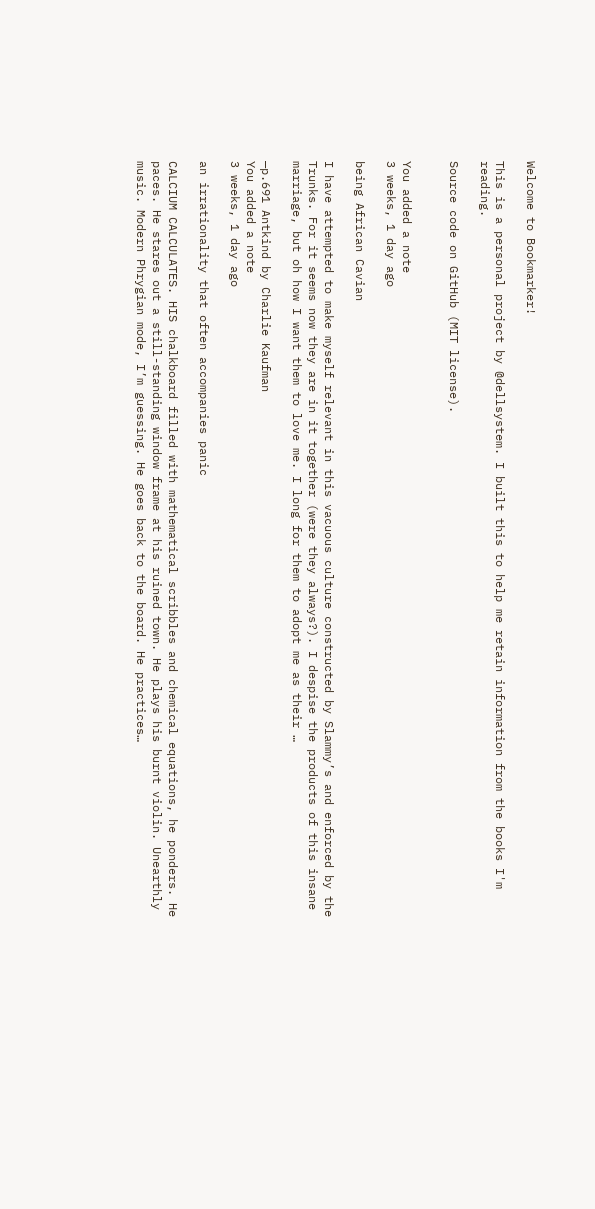Welcome to Bookmarker!

This is a personal project by @dellsystem. I built this to help me retain information from the books I'm reading.

Source code on GitHub (MIT license).


You added a note
3 weeks, 1 day ago

being African Cavian

I have attempted to make myself relevant in this vacuous culture constructed by Slammy’s and enforced by the Trunks. For it seems now they are in it together (were they always?). I despise the products of this insane marriage, but oh how I want them to love me. I long for them to adopt me as their …

—p.691 Antkind by Charlie Kaufman
You added a note
3 weeks, 1 day ago

an irrationality that often accompanies panic

CALCIUM CALCULATES. HIS chalkboard filled with mathematical scribbles and chemical equations, he ponders. He paces. He stares out a still-standing window frame at his ruined town. He plays his burnt violin. Unearthly music. Modern Phrygian mode, I’m guessing. He goes back to the board. He practices…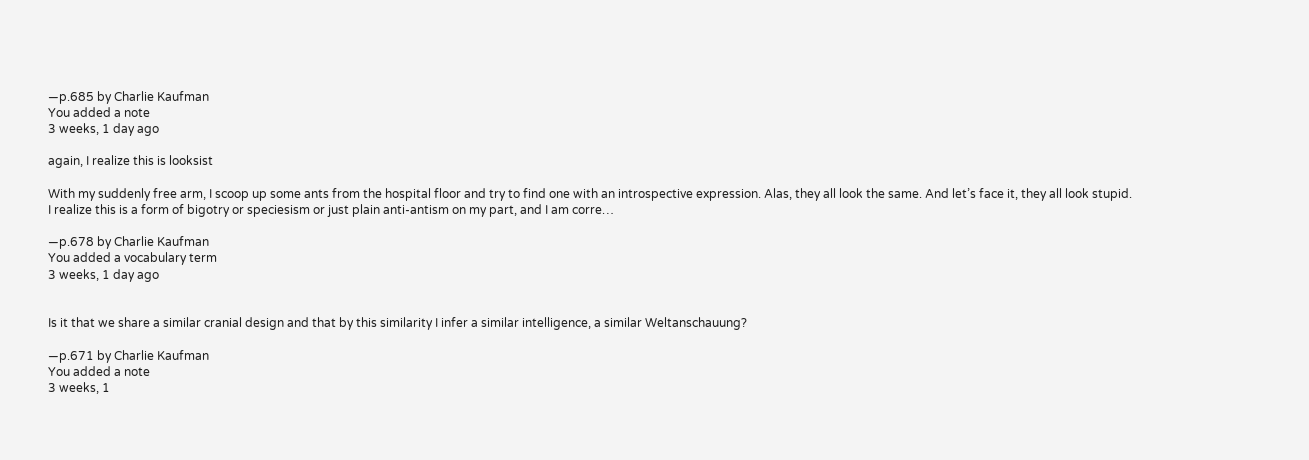—p.685 by Charlie Kaufman
You added a note
3 weeks, 1 day ago

again, I realize this is looksist

With my suddenly free arm, I scoop up some ants from the hospital floor and try to find one with an introspective expression. Alas, they all look the same. And let’s face it, they all look stupid. I realize this is a form of bigotry or speciesism or just plain anti-antism on my part, and I am corre…

—p.678 by Charlie Kaufman
You added a vocabulary term
3 weeks, 1 day ago


Is it that we share a similar cranial design and that by this similarity I infer a similar intelligence, a similar Weltanschauung?

—p.671 by Charlie Kaufman
You added a note
3 weeks, 1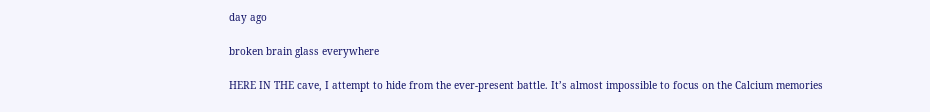day ago

broken brain glass everywhere

HERE IN THE cave, I attempt to hide from the ever-present battle. It’s almost impossible to focus on the Calcium memories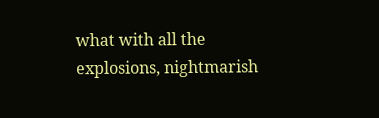what with all the explosions, nightmarish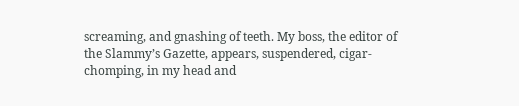screaming, and gnashing of teeth. My boss, the editor of the Slammy’s Gazette, appears, suspendered, cigar-chomping, in my head and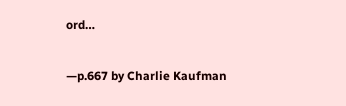ord…

—p.667 by Charlie Kaufman